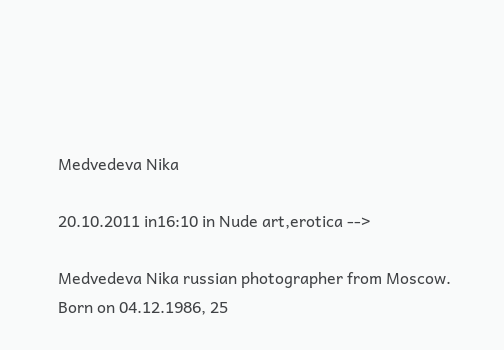Medvedeva Nika

20.10.2011 in16:10 in Nude art,erotica -->

Medvedeva Nika russian photographer from Moscow.
Born on 04.12.1986, 25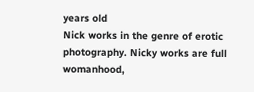years old
Nick works in the genre of erotic photography. Nicky works are full womanhood,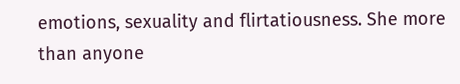emotions, sexuality and flirtatiousness. She more than anyone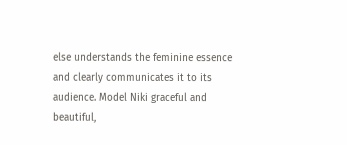else understands the feminine essence and clearly communicates it to its audience. Model Niki graceful and beautiful,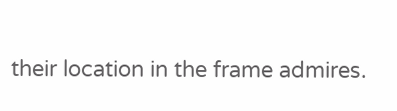their location in the frame admires.